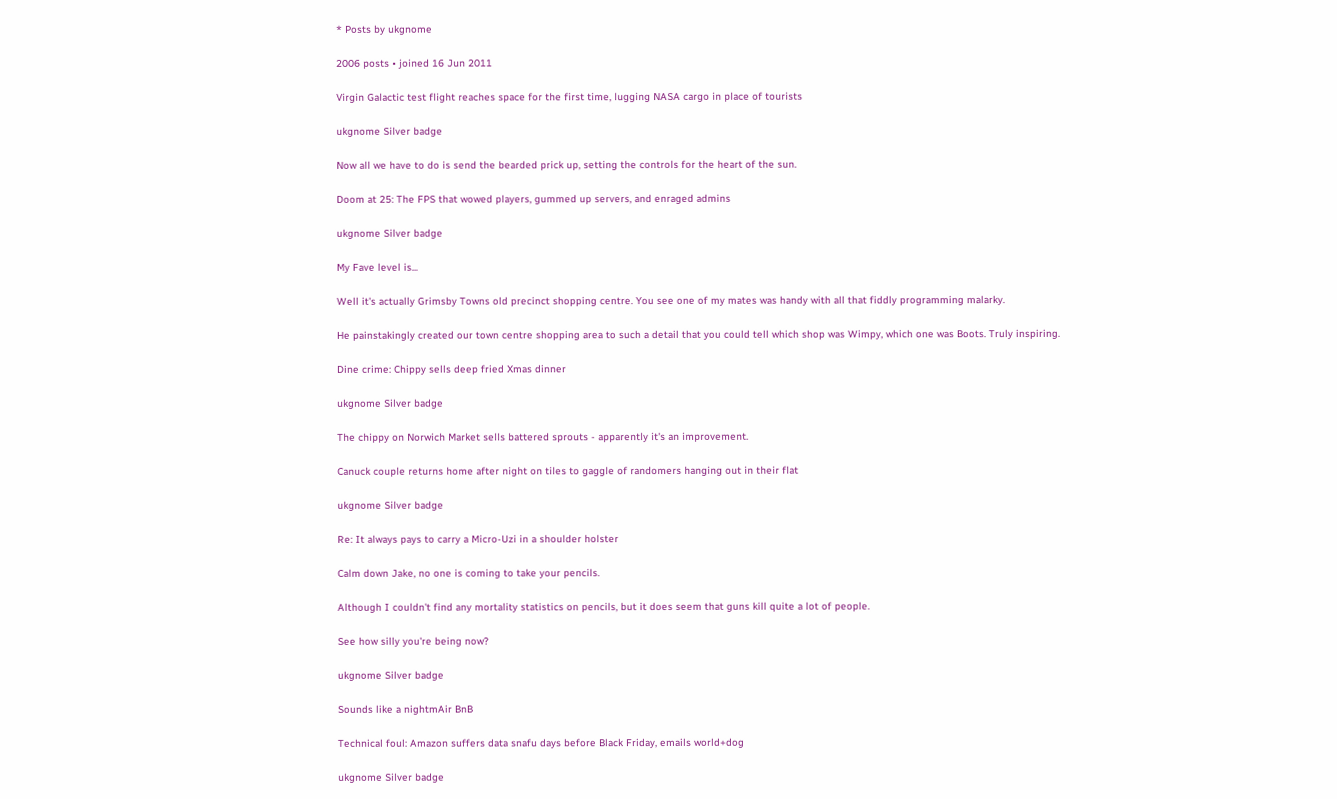* Posts by ukgnome

2006 posts • joined 16 Jun 2011

Virgin Galactic test flight reaches space for the first time, lugging NASA cargo in place of tourists

ukgnome Silver badge

Now all we have to do is send the bearded prick up, setting the controls for the heart of the sun.

Doom at 25: The FPS that wowed players, gummed up servers, and enraged admins

ukgnome Silver badge

My Fave level is...

Well it's actually Grimsby Towns old precinct shopping centre. You see one of my mates was handy with all that fiddly programming malarky.

He painstakingly created our town centre shopping area to such a detail that you could tell which shop was Wimpy, which one was Boots. Truly inspiring.

Dine crime: Chippy sells deep fried Xmas dinner

ukgnome Silver badge

The chippy on Norwich Market sells battered sprouts - apparently it's an improvement.

Canuck couple returns home after night on tiles to gaggle of randomers hanging out in their flat

ukgnome Silver badge

Re: It always pays to carry a Micro-Uzi in a shoulder holster

Calm down Jake, no one is coming to take your pencils.

Although I couldn't find any mortality statistics on pencils, but it does seem that guns kill quite a lot of people.

See how silly you're being now?

ukgnome Silver badge

Sounds like a nightmAir BnB

Technical foul: Amazon suffers data snafu days before Black Friday, emails world+dog

ukgnome Silver badge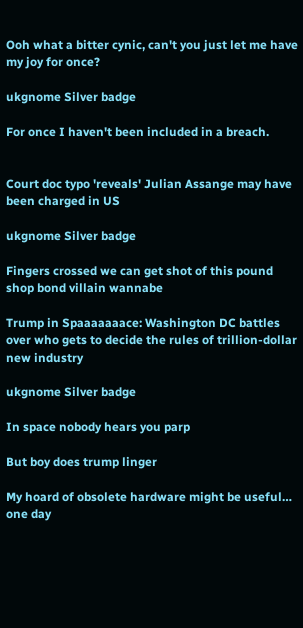Ooh what a bitter cynic, can't you just let me have my joy for once?

ukgnome Silver badge

For once I haven't been included in a breach.


Court doc typo 'reveals' Julian Assange may have been charged in US

ukgnome Silver badge

Fingers crossed we can get shot of this pound shop bond villain wannabe

Trump in Spaaaaaaace: Washington DC battles over who gets to decide the rules of trillion-dollar new industry

ukgnome Silver badge

In space nobody hears you parp

But boy does trump linger

My hoard of obsolete hardware might be useful… one day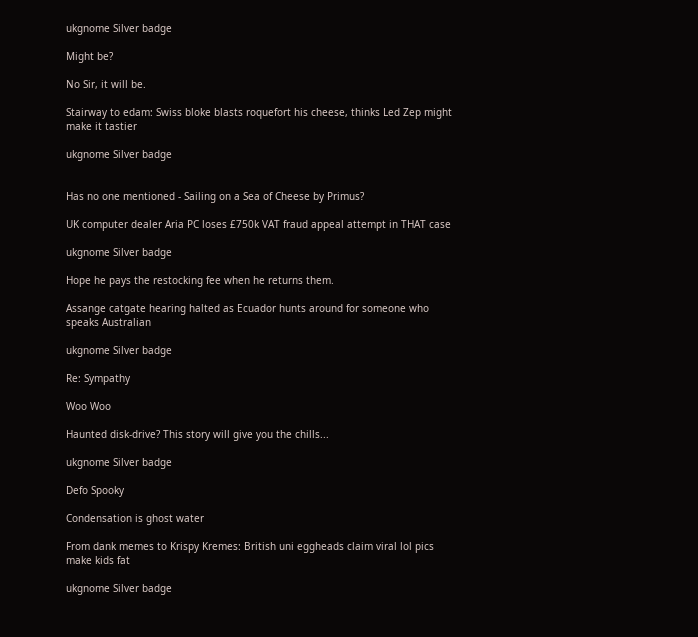ukgnome Silver badge

Might be?

No Sir, it will be.

Stairway to edam: Swiss bloke blasts roquefort his cheese, thinks Led Zep might make it tastier

ukgnome Silver badge


Has no one mentioned - Sailing on a Sea of Cheese by Primus?

UK computer dealer Aria PC loses £750k VAT fraud appeal attempt in THAT case

ukgnome Silver badge

Hope he pays the restocking fee when he returns them.

Assange catgate hearing halted as Ecuador hunts around for someone who speaks Australian

ukgnome Silver badge

Re: Sympathy

Woo Woo

Haunted disk-drive? This story will give you the chills...

ukgnome Silver badge

Defo Spooky

Condensation is ghost water

From dank memes to Krispy Kremes: British uni eggheads claim viral lol pics make kids fat

ukgnome Silver badge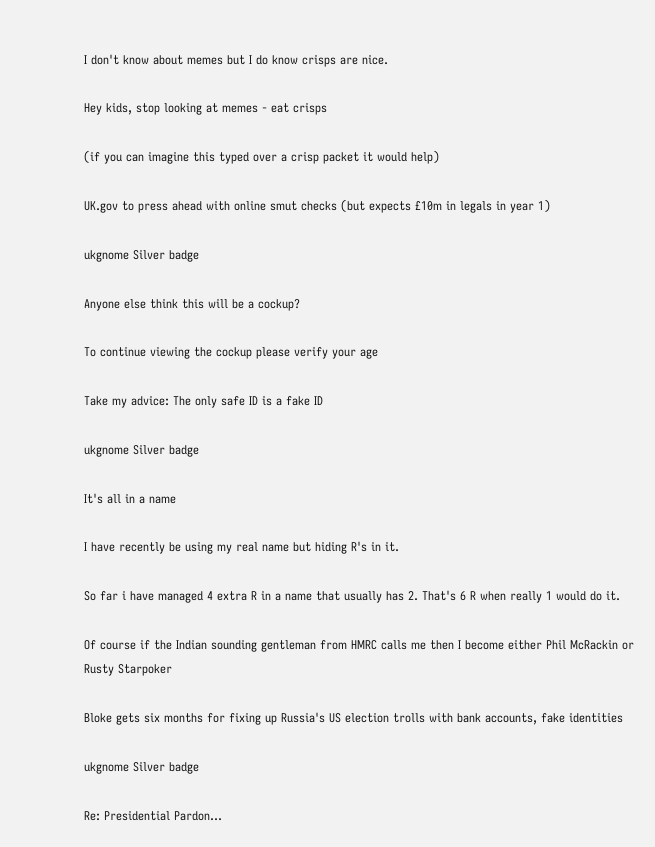I don't know about memes but I do know crisps are nice.

Hey kids, stop looking at memes - eat crisps

(if you can imagine this typed over a crisp packet it would help)

UK.gov to press ahead with online smut checks (but expects £10m in legals in year 1)

ukgnome Silver badge

Anyone else think this will be a cockup?

To continue viewing the cockup please verify your age

Take my advice: The only safe ID is a fake ID

ukgnome Silver badge

It's all in a name

I have recently be using my real name but hiding R's in it.

So far i have managed 4 extra R in a name that usually has 2. That's 6 R when really 1 would do it.

Of course if the Indian sounding gentleman from HMRC calls me then I become either Phil McRackin or Rusty Starpoker

Bloke gets six months for fixing up Russia's US election trolls with bank accounts, fake identities

ukgnome Silver badge

Re: Presidential Pardon...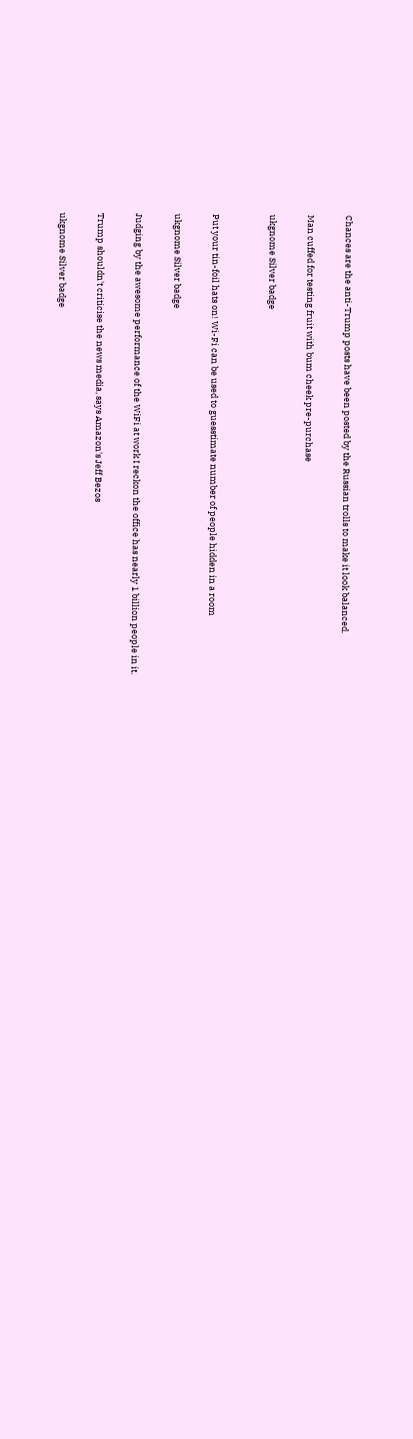Chances are the anti-Trump posts have been posted by the Russian trolls to make it look balanced.

Man cuffed for testing fruit with bum cheek pre-purchase

ukgnome Silver badge


Put your tin-foil hats on! Wi-Fi can be used to guesstimate number of people hidden in a room

ukgnome Silver badge

Judging by the awesome performance of the WiFi at work I reckon the office has nearly 1 billion people in it.

Trump shouldn't criticise the news media, says Amazon's Jeff Bezos

ukgnome Silver badge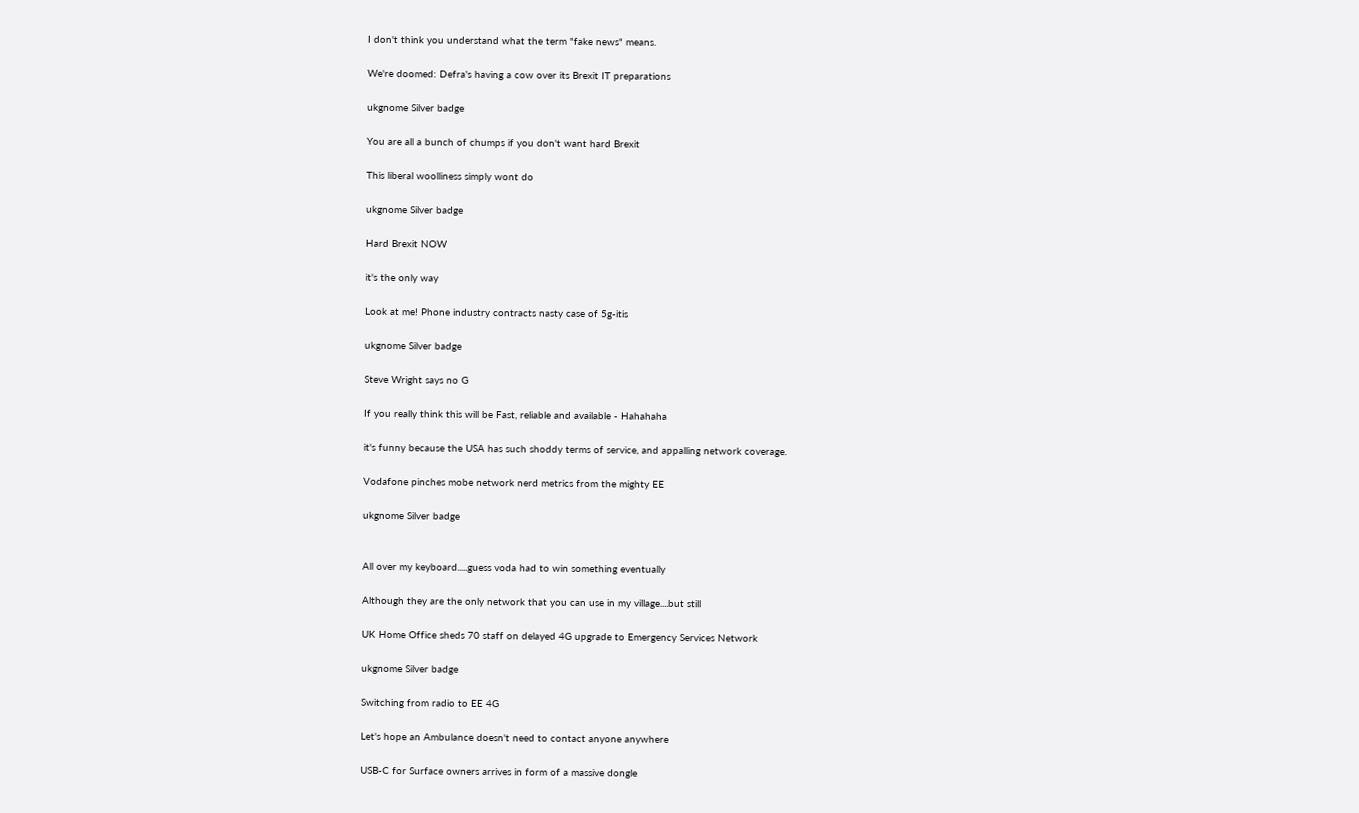I don't think you understand what the term "fake news" means.

We're doomed: Defra's having a cow over its Brexit IT preparations

ukgnome Silver badge

You are all a bunch of chumps if you don't want hard Brexit

This liberal woolliness simply wont do

ukgnome Silver badge

Hard Brexit NOW

it's the only way

Look at me! Phone industry contracts nasty case of 5g-itis

ukgnome Silver badge

Steve Wright says no G

If you really think this will be Fast, reliable and available - Hahahaha

it's funny because the USA has such shoddy terms of service, and appalling network coverage.

Vodafone pinches mobe network nerd metrics from the mighty EE

ukgnome Silver badge


All over my keyboard.....guess voda had to win something eventually

Although they are the only network that you can use in my village....but still

UK Home Office sheds 70 staff on delayed 4G upgrade to Emergency Services Network

ukgnome Silver badge

Switching from radio to EE 4G

Let's hope an Ambulance doesn't need to contact anyone anywhere

USB-C for Surface owners arrives in form of a massive dongle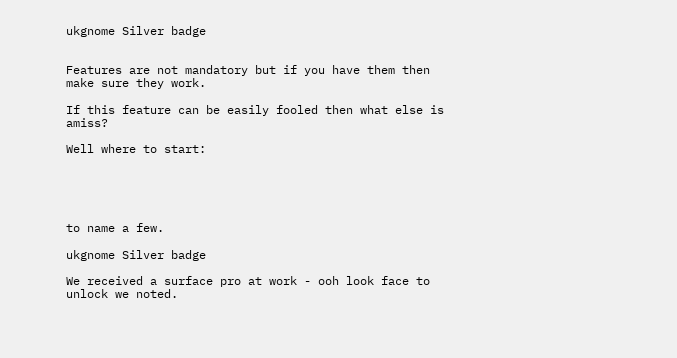ukgnome Silver badge


Features are not mandatory but if you have them then make sure they work.

If this feature can be easily fooled then what else is amiss?

Well where to start:





to name a few.

ukgnome Silver badge

We received a surface pro at work - ooh look face to unlock we noted.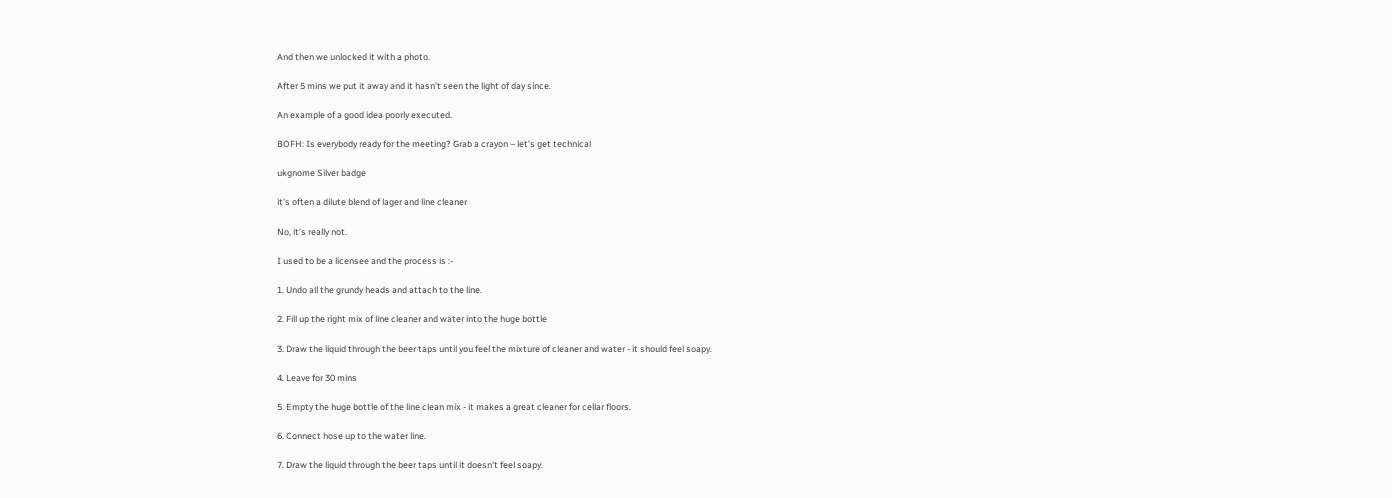And then we unlocked it with a photo.

After 5 mins we put it away and it hasn't seen the light of day since.

An example of a good idea poorly executed.

BOFH: Is everybody ready for the meeting? Grab a crayon – let's get technical

ukgnome Silver badge

it's often a dilute blend of lager and line cleaner

No, it's really not.

I used to be a licensee and the process is :-

1. Undo all the grundy heads and attach to the line.

2. Fill up the right mix of line cleaner and water into the huge bottle

3. Draw the liquid through the beer taps until you feel the mixture of cleaner and water - it should feel soapy.

4. Leave for 30 mins

5. Empty the huge bottle of the line clean mix - it makes a great cleaner for cellar floors.

6. Connect hose up to the water line.

7. Draw the liquid through the beer taps until it doesn't feel soapy.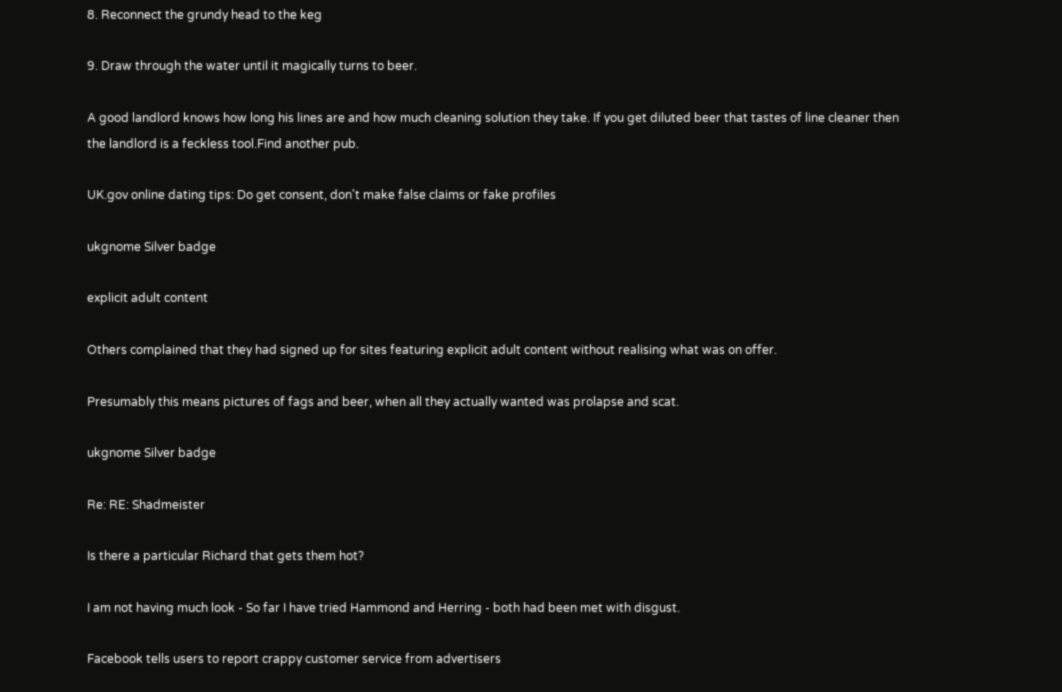8. Reconnect the grundy head to the keg

9. Draw through the water until it magically turns to beer.

A good landlord knows how long his lines are and how much cleaning solution they take. If you get diluted beer that tastes of line cleaner then the landlord is a feckless tool.Find another pub.

UK.gov online dating tips: Do get consent, don't make false claims or fake profiles

ukgnome Silver badge

explicit adult content

Others complained that they had signed up for sites featuring explicit adult content without realising what was on offer.

Presumably this means pictures of fags and beer, when all they actually wanted was prolapse and scat.

ukgnome Silver badge

Re: RE: Shadmeister

Is there a particular Richard that gets them hot?

I am not having much look - So far I have tried Hammond and Herring - both had been met with disgust.

Facebook tells users to report crappy customer service from advertisers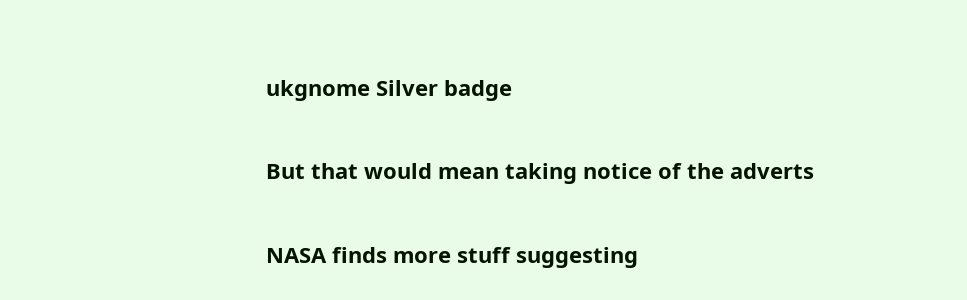ukgnome Silver badge

But that would mean taking notice of the adverts

NASA finds more stuff suggesting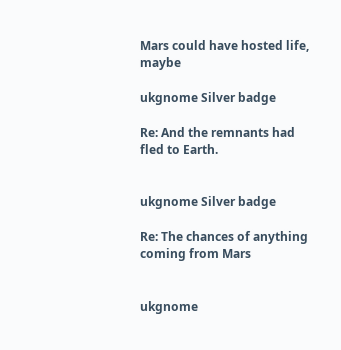Mars could have hosted life, maybe

ukgnome Silver badge

Re: And the remnants had fled to Earth.


ukgnome Silver badge

Re: The chances of anything coming from Mars


ukgnome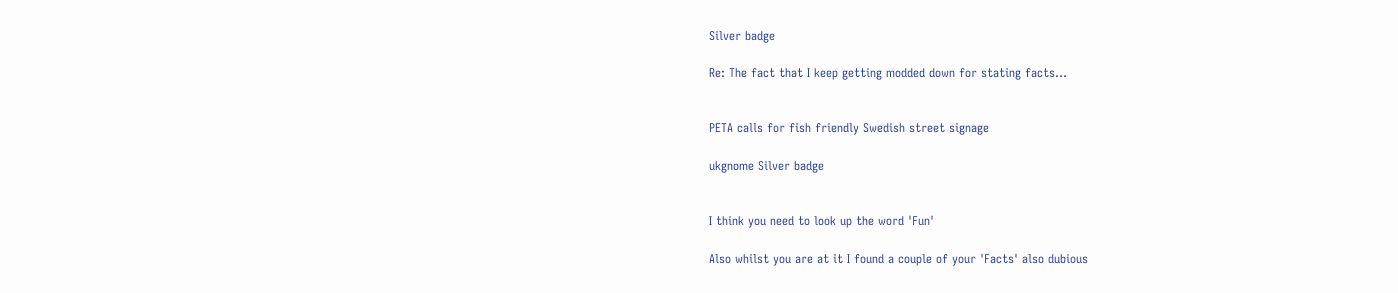Silver badge

Re: The fact that I keep getting modded down for stating facts...


PETA calls for fish friendly Swedish street signage

ukgnome Silver badge


I think you need to look up the word 'Fun'

Also whilst you are at it I found a couple of your 'Facts' also dubious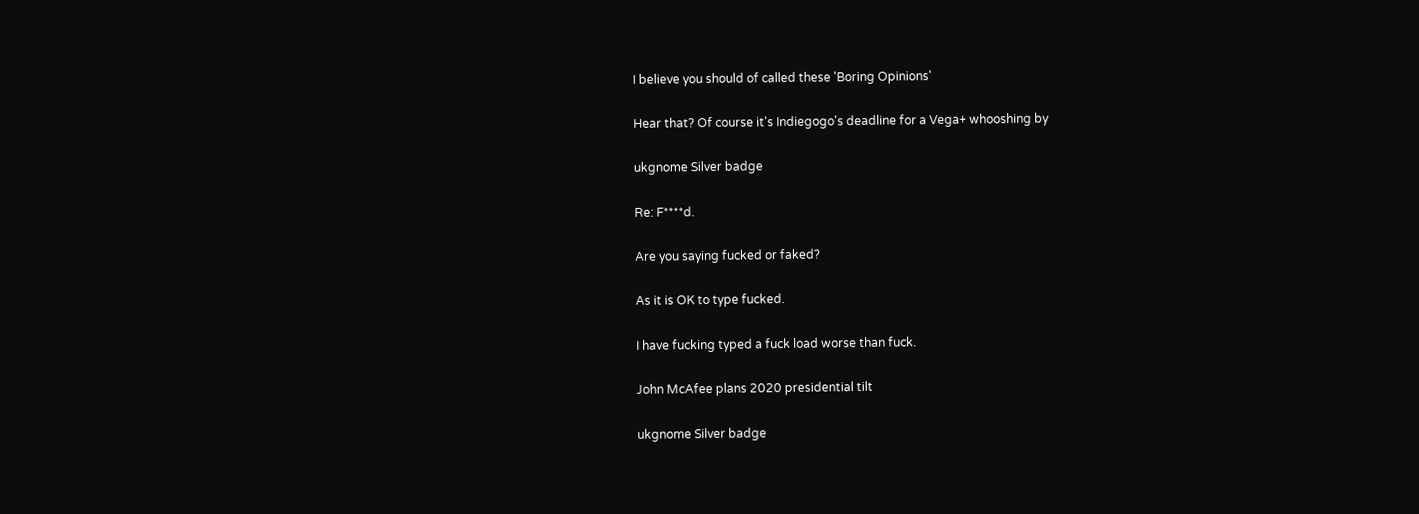I believe you should of called these 'Boring Opinions'

Hear that? Of course it's Indiegogo's deadline for a Vega+ whooshing by

ukgnome Silver badge

Re: F****d.

Are you saying fucked or faked?

As it is OK to type fucked.

I have fucking typed a fuck load worse than fuck.

John McAfee plans 2020 presidential tilt

ukgnome Silver badge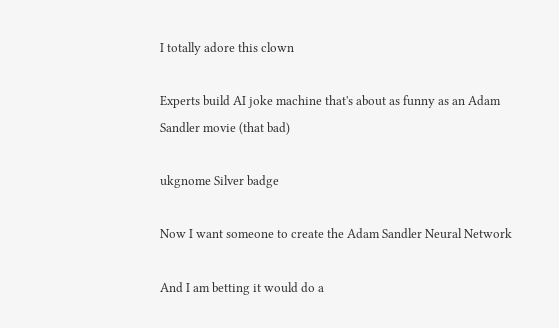I totally adore this clown

Experts build AI joke machine that's about as funny as an Adam Sandler movie (that bad)

ukgnome Silver badge

Now I want someone to create the Adam Sandler Neural Network

And I am betting it would do a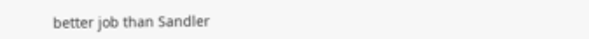better job than Sandler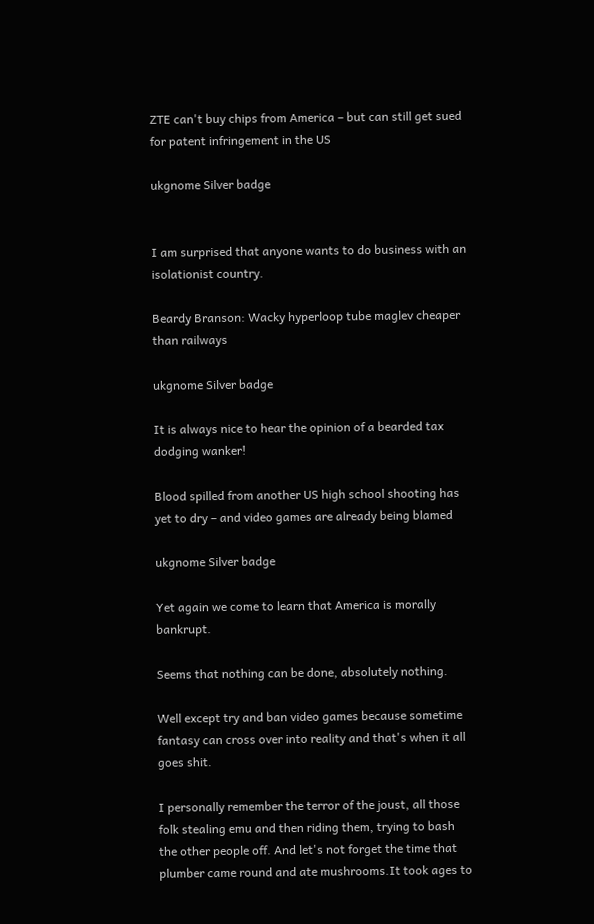ZTE can't buy chips from America – but can still get sued for patent infringement in the US

ukgnome Silver badge


I am surprised that anyone wants to do business with an isolationist country.

Beardy Branson: Wacky hyperloop tube maglev cheaper than railways

ukgnome Silver badge

It is always nice to hear the opinion of a bearded tax dodging wanker!

Blood spilled from another US high school shooting has yet to dry – and video games are already being blamed

ukgnome Silver badge

Yet again we come to learn that America is morally bankrupt.

Seems that nothing can be done, absolutely nothing.

Well except try and ban video games because sometime fantasy can cross over into reality and that's when it all goes shit.

I personally remember the terror of the joust, all those folk stealing emu and then riding them, trying to bash the other people off. And let's not forget the time that plumber came round and ate mushrooms.It took ages to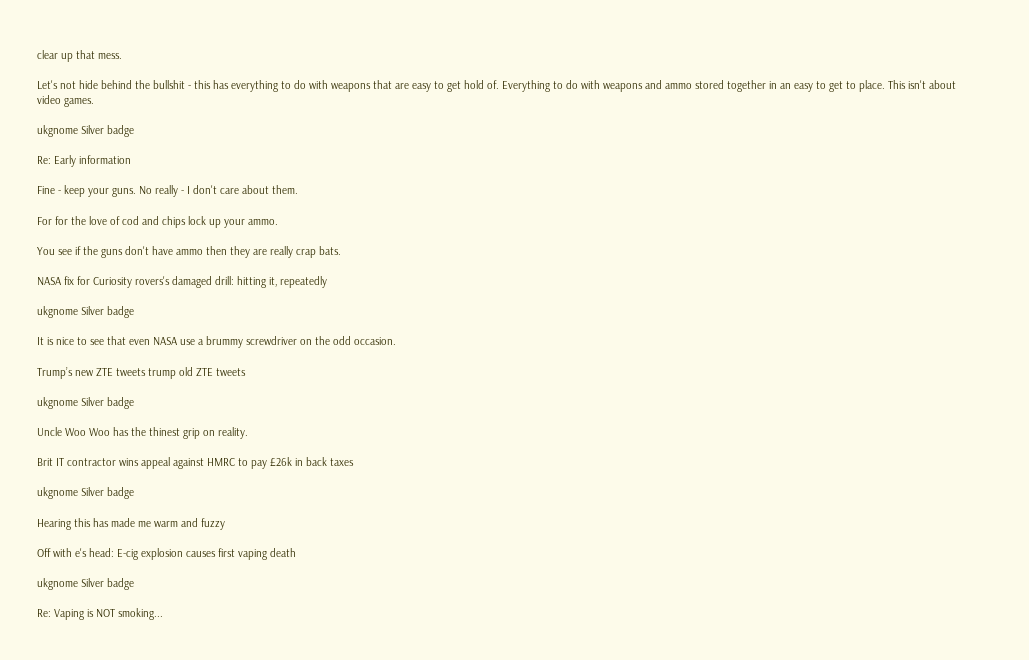clear up that mess.

Let's not hide behind the bullshit - this has everything to do with weapons that are easy to get hold of. Everything to do with weapons and ammo stored together in an easy to get to place. This isn't about video games.

ukgnome Silver badge

Re: Early information

Fine - keep your guns. No really - I don't care about them.

For for the love of cod and chips lock up your ammo.

You see if the guns don't have ammo then they are really crap bats.

NASA fix for Curiosity rovers's damaged drill: hitting it, repeatedly

ukgnome Silver badge

It is nice to see that even NASA use a brummy screwdriver on the odd occasion.

Trump’s new ZTE tweets trump old ZTE tweets

ukgnome Silver badge

Uncle Woo Woo has the thinest grip on reality.

Brit IT contractor wins appeal against HMRC to pay £26k in back taxes

ukgnome Silver badge

Hearing this has made me warm and fuzzy

Off with e's head: E-cig explosion causes first vaping death

ukgnome Silver badge

Re: Vaping is NOT smoking...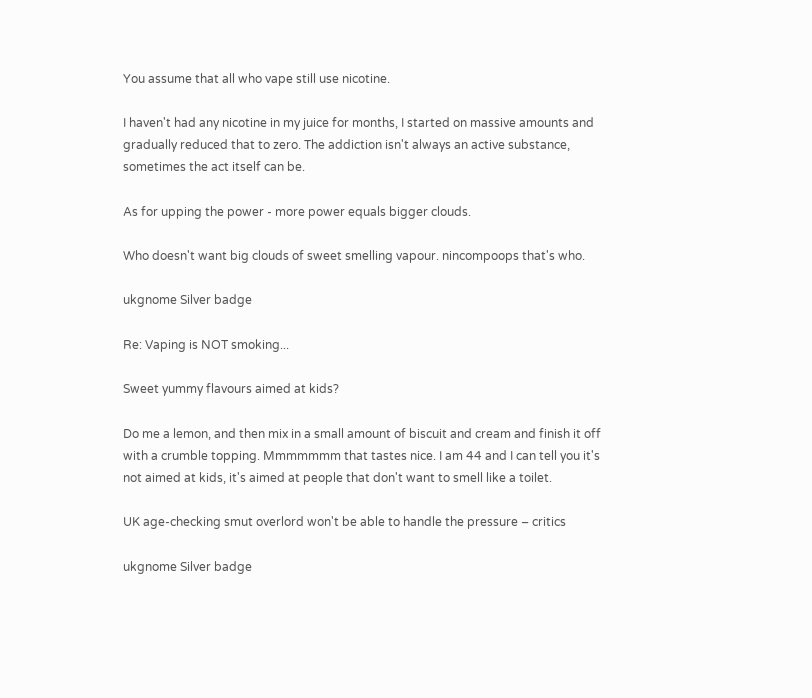You assume that all who vape still use nicotine.

I haven't had any nicotine in my juice for months, I started on massive amounts and gradually reduced that to zero. The addiction isn't always an active substance, sometimes the act itself can be.

As for upping the power - more power equals bigger clouds.

Who doesn't want big clouds of sweet smelling vapour. nincompoops that's who.

ukgnome Silver badge

Re: Vaping is NOT smoking...

Sweet yummy flavours aimed at kids?

Do me a lemon, and then mix in a small amount of biscuit and cream and finish it off with a crumble topping. Mmmmmmm that tastes nice. I am 44 and I can tell you it's not aimed at kids, it's aimed at people that don't want to smell like a toilet.

UK age-checking smut overlord won't be able to handle the pressure – critics

ukgnome Silver badge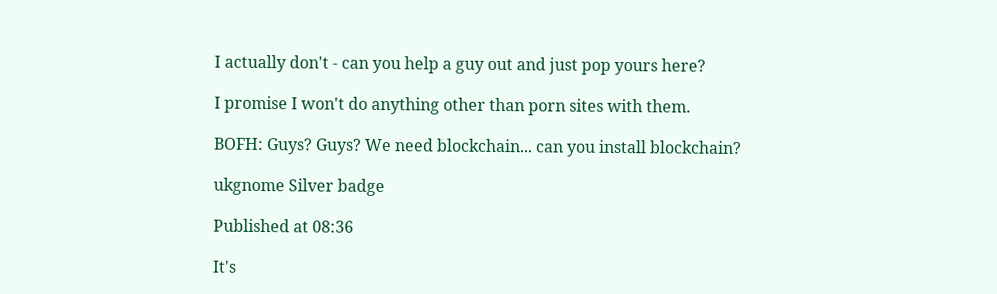I actually don't - can you help a guy out and just pop yours here?

I promise I won't do anything other than porn sites with them.

BOFH: Guys? Guys? We need blockchain... can you install blockchain?

ukgnome Silver badge

Published at 08:36

It's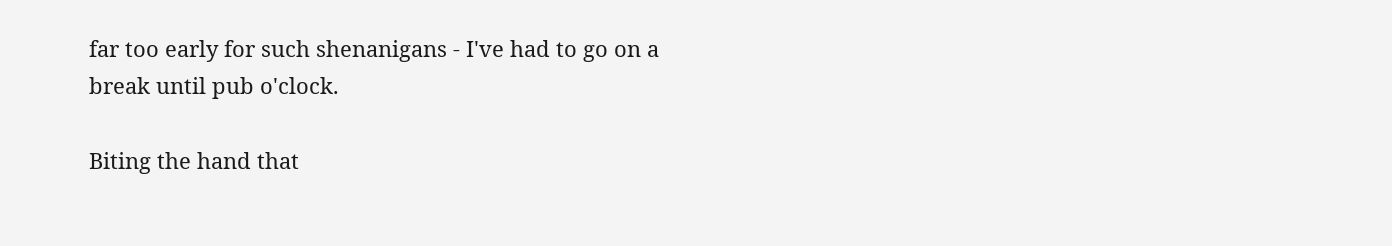far too early for such shenanigans - I've had to go on a break until pub o'clock.

Biting the hand that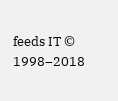feeds IT © 1998–2018